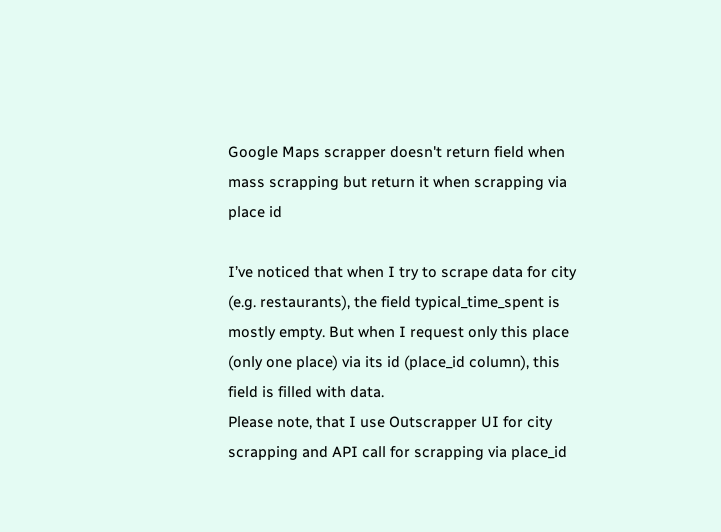Google Maps scrapper doesn't return field when mass scrapping but return it when scrapping via place id

I’ve noticed that when I try to scrape data for city (e.g. restaurants), the field typical_time_spent is mostly empty. But when I request only this place (only one place) via its id (place_id column), this field is filled with data.
Please note, that I use Outscrapper UI for city scrapping and API call for scrapping via place_id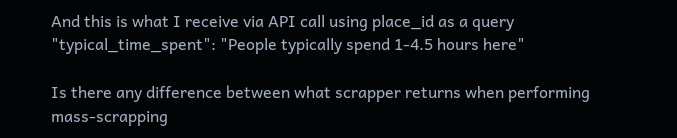And this is what I receive via API call using place_id as a query
"typical_time_spent": "People typically spend 1-4.5 hours here"

Is there any difference between what scrapper returns when performing mass-scrapping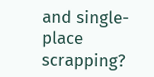and single-place scrapping?